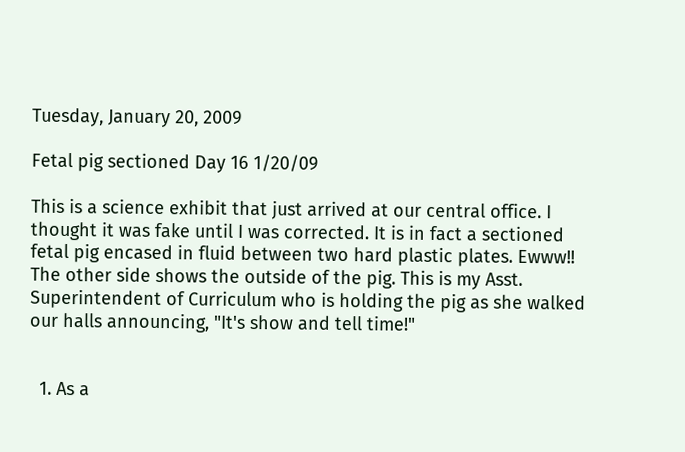Tuesday, January 20, 2009

Fetal pig sectioned Day 16 1/20/09

This is a science exhibit that just arrived at our central office. I thought it was fake until I was corrected. It is in fact a sectioned fetal pig encased in fluid between two hard plastic plates. Ewww!! The other side shows the outside of the pig. This is my Asst. Superintendent of Curriculum who is holding the pig as she walked our halls announcing, "It's show and tell time!"


  1. As a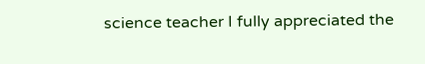science teacher I fully appreciated the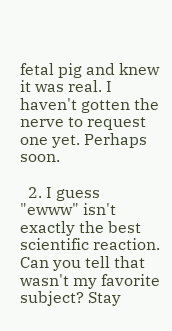fetal pig and knew it was real. I haven't gotten the nerve to request one yet. Perhaps soon.

  2. I guess "ewww" isn't exactly the best scientific reaction. Can you tell that wasn't my favorite subject? Stay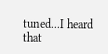tuned...I heard that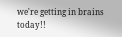we're getting in brains today!!